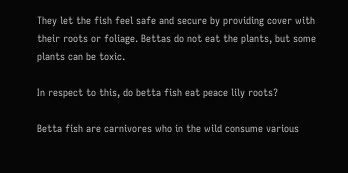They let the fish feel safe and secure by providing cover with their roots or foliage. Bettas do not eat the plants, but some plants can be toxic.

In respect to this, do betta fish eat peace lily roots?

Betta fish are carnivores who in the wild consume various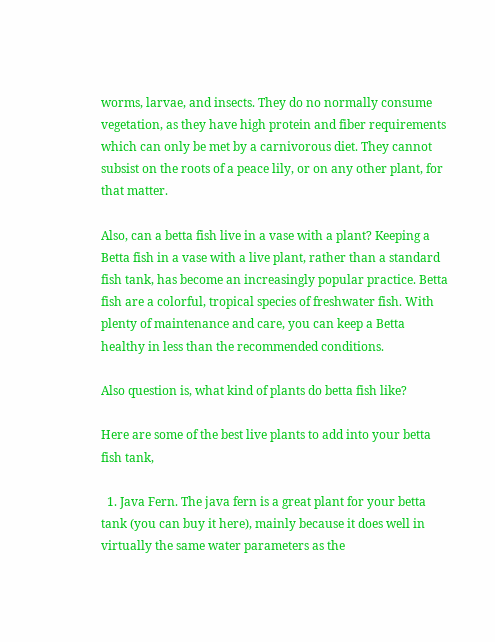worms, larvae, and insects. They do no normally consume vegetation, as they have high protein and fiber requirements which can only be met by a carnivorous diet. They cannot subsist on the roots of a peace lily, or on any other plant, for that matter.

Also, can a betta fish live in a vase with a plant? Keeping a Betta fish in a vase with a live plant, rather than a standard fish tank, has become an increasingly popular practice. Betta fish are a colorful, tropical species of freshwater fish. With plenty of maintenance and care, you can keep a Betta healthy in less than the recommended conditions.

Also question is, what kind of plants do betta fish like?

Here are some of the best live plants to add into your betta fish tank,

  1. Java Fern. The java fern is a great plant for your betta tank (you can buy it here), mainly because it does well in virtually the same water parameters as the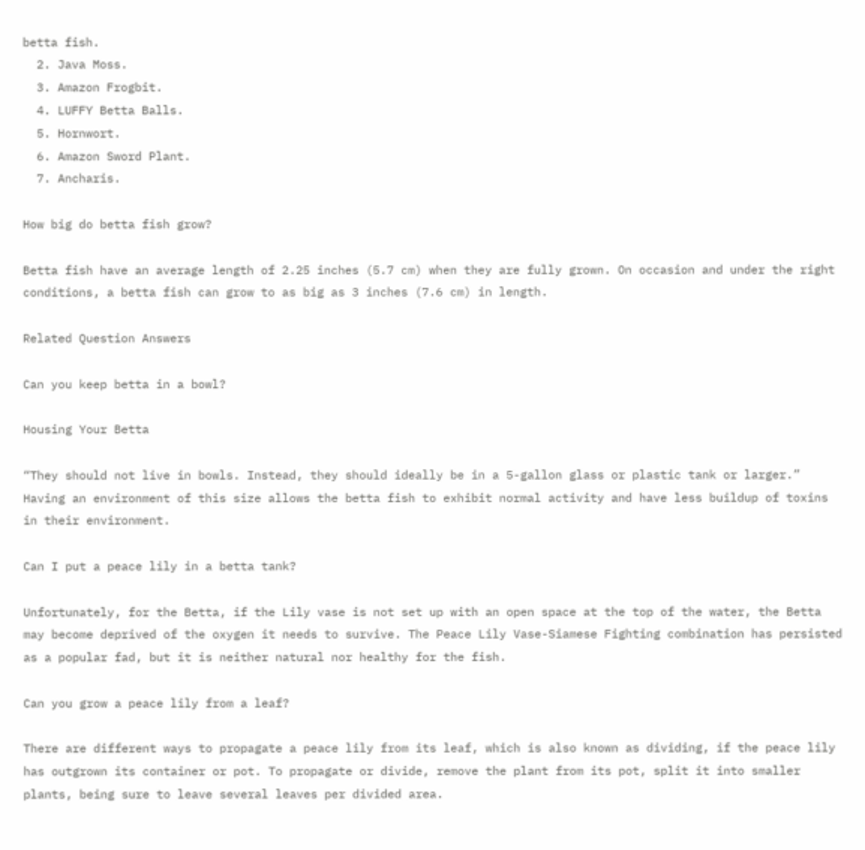betta fish.
  2. Java Moss.
  3. Amazon Frogbit.
  4. LUFFY Betta Balls.
  5. Hornwort.
  6. Amazon Sword Plant.
  7. Ancharis.

How big do betta fish grow?

Betta fish have an average length of 2.25 inches (5.7 cm) when they are fully grown. On occasion and under the right conditions, a betta fish can grow to as big as 3 inches (7.6 cm) in length.

Related Question Answers

Can you keep betta in a bowl?

Housing Your Betta

“They should not live in bowls. Instead, they should ideally be in a 5-gallon glass or plastic tank or larger.” Having an environment of this size allows the betta fish to exhibit normal activity and have less buildup of toxins in their environment.

Can I put a peace lily in a betta tank?

Unfortunately, for the Betta, if the Lily vase is not set up with an open space at the top of the water, the Betta may become deprived of the oxygen it needs to survive. The Peace Lily Vase-Siamese Fighting combination has persisted as a popular fad, but it is neither natural nor healthy for the fish.

Can you grow a peace lily from a leaf?

There are different ways to propagate a peace lily from its leaf, which is also known as dividing, if the peace lily has outgrown its container or pot. To propagate or divide, remove the plant from its pot, split it into smaller plants, being sure to leave several leaves per divided area.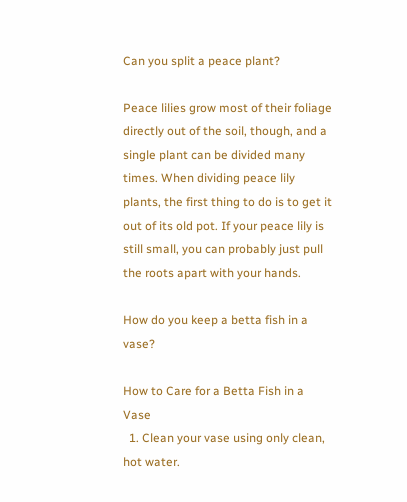Can you split a peace plant?

Peace lilies grow most of their foliage directly out of the soil, though, and a single plant can be divided many times. When dividing peace lily plants, the first thing to do is to get it out of its old pot. If your peace lily is still small, you can probably just pull the roots apart with your hands.

How do you keep a betta fish in a vase?

How to Care for a Betta Fish in a Vase
  1. Clean your vase using only clean, hot water.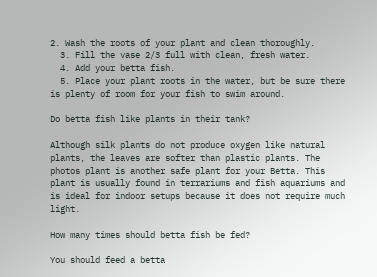2. Wash the roots of your plant and clean thoroughly.
  3. Fill the vase 2/3 full with clean, fresh water.
  4. Add your betta fish.
  5. Place your plant roots in the water, but be sure there is plenty of room for your fish to swim around.

Do betta fish like plants in their tank?

Although silk plants do not produce oxygen like natural plants, the leaves are softer than plastic plants. The photos plant is another safe plant for your Betta. This plant is usually found in terrariums and fish aquariums and is ideal for indoor setups because it does not require much light.

How many times should betta fish be fed?

You should feed a betta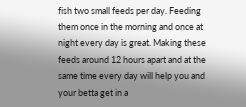fish two small feeds per day. Feeding them once in the morning and once at night every day is great. Making these feeds around 12 hours apart and at the same time every day will help you and your betta get in a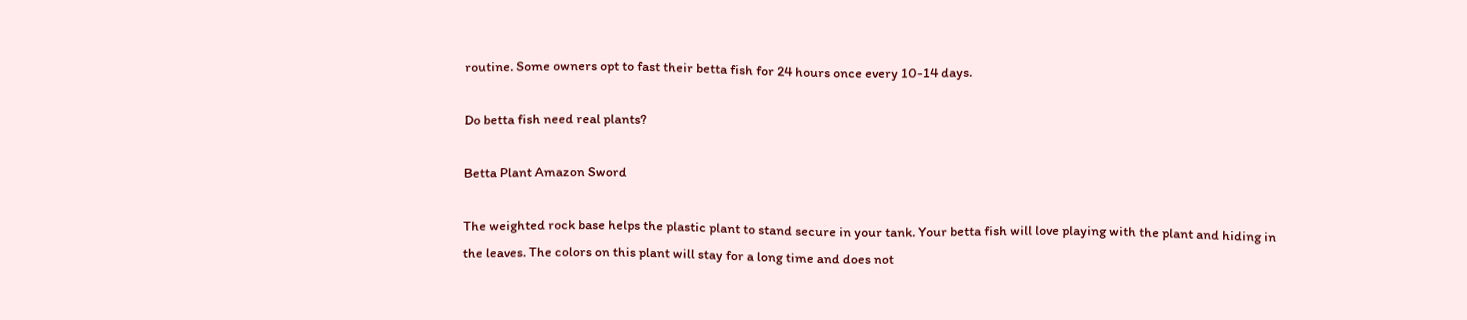routine. Some owners opt to fast their betta fish for 24 hours once every 10-14 days.

Do betta fish need real plants?

Betta Plant Amazon Sword

The weighted rock base helps the plastic plant to stand secure in your tank. Your betta fish will love playing with the plant and hiding in the leaves. The colors on this plant will stay for a long time and does not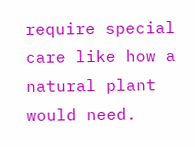require special care like how a natural plant would need.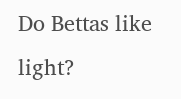Do Bettas like light?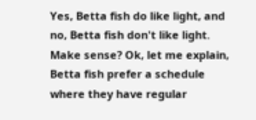Yes, Betta fish do like light, and no, Betta fish don't like light. Make sense? Ok, let me explain, Betta fish prefer a schedule where they have regular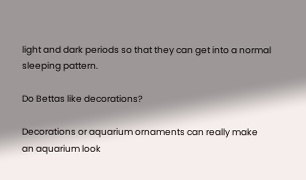light and dark periods so that they can get into a normal sleeping pattern.

Do Bettas like decorations?

Decorations or aquarium ornaments can really make an aquarium look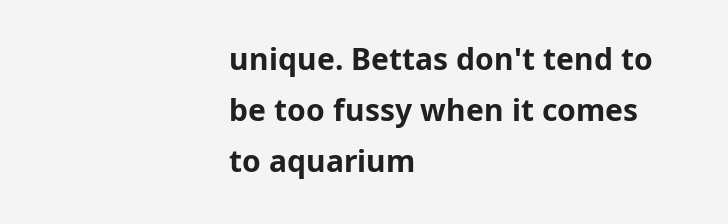unique. Bettas don't tend to be too fussy when it comes to aquarium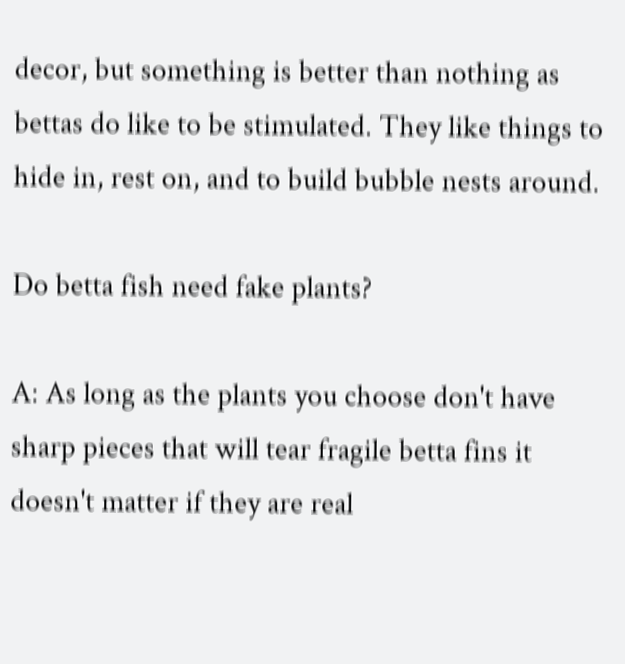decor, but something is better than nothing as bettas do like to be stimulated. They like things to hide in, rest on, and to build bubble nests around.

Do betta fish need fake plants?

A: As long as the plants you choose don't have sharp pieces that will tear fragile betta fins it doesn't matter if they are real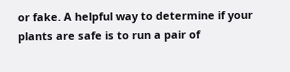or fake. A helpful way to determine if your plants are safe is to run a pair of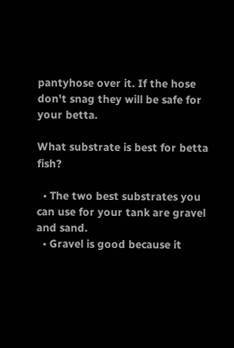pantyhose over it. If the hose don't snag they will be safe for your betta.

What substrate is best for betta fish?

  • The two best substrates you can use for your tank are gravel and sand.
  • Gravel is good because it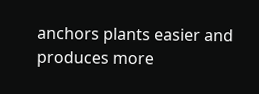anchors plants easier and produces more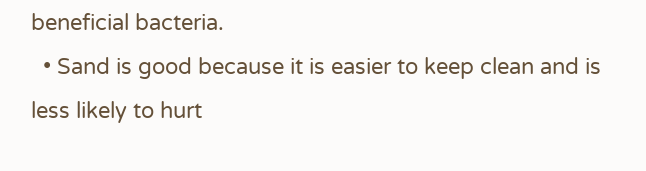beneficial bacteria.
  • Sand is good because it is easier to keep clean and is less likely to hurt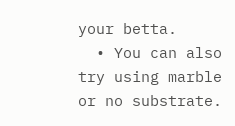your betta.
  • You can also try using marble or no substrate.